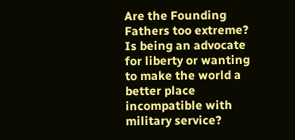Are the Founding Fathers too extreme? Is being an advocate for liberty or wanting to make the world a better place incompatible with military service?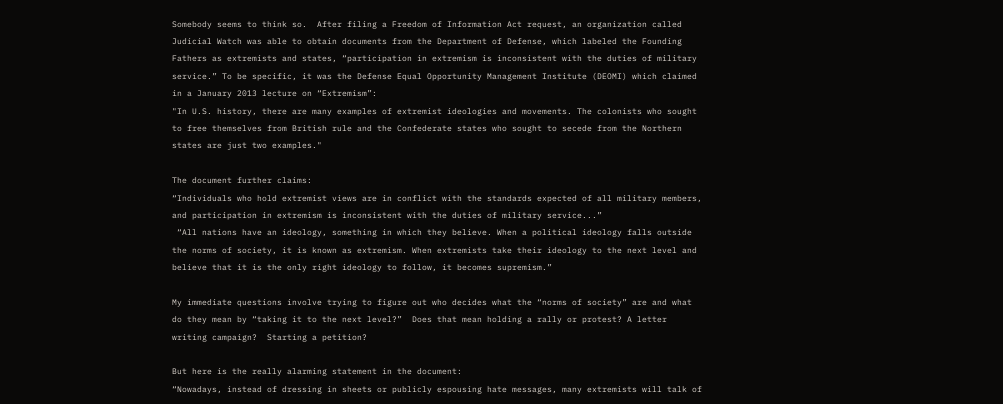Somebody seems to think so.  After filing a Freedom of Information Act request, an organization called Judicial Watch was able to obtain documents from the Department of Defense, which labeled the Founding Fathers as extremists and states, “participation in extremism is inconsistent with the duties of military service.” To be specific, it was the Defense Equal Opportunity Management Institute (DEOMI) which claimed in a January 2013 lecture on “Extremism”:
"In U.S. history, there are many examples of extremist ideologies and movements. The colonists who sought to free themselves from British rule and the Confederate states who sought to secede from the Northern states are just two examples."

The document further claims:
“Individuals who hold extremist views are in conflict with the standards expected of all military members, and participation in extremism is inconsistent with the duties of military service...”
 “All nations have an ideology, something in which they believe. When a political ideology falls outside the norms of society, it is known as extremism. When extremists take their ideology to the next level and believe that it is the only right ideology to follow, it becomes supremism.”

My immediate questions involve trying to figure out who decides what the “norms of society” are and what do they mean by “taking it to the next level?”  Does that mean holding a rally or protest? A letter writing campaign?  Starting a petition?

But here is the really alarming statement in the document:
“Nowadays, instead of dressing in sheets or publicly espousing hate messages, many extremists will talk of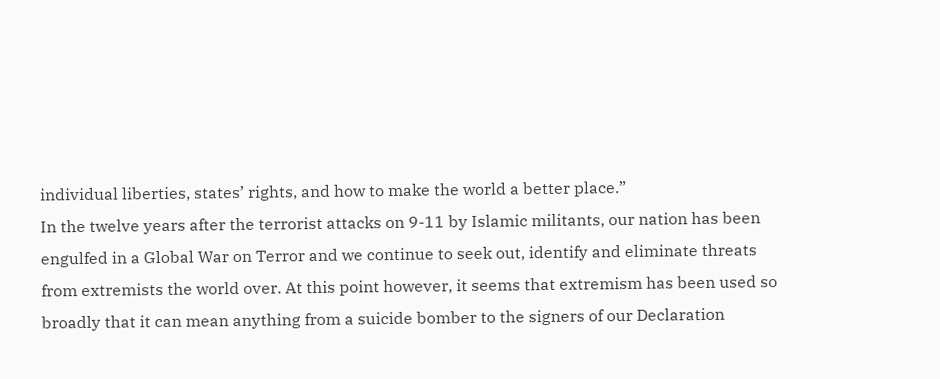individual liberties, states’ rights, and how to make the world a better place.”
In the twelve years after the terrorist attacks on 9-11 by Islamic militants, our nation has been engulfed in a Global War on Terror and we continue to seek out, identify and eliminate threats from extremists the world over. At this point however, it seems that extremism has been used so broadly that it can mean anything from a suicide bomber to the signers of our Declaration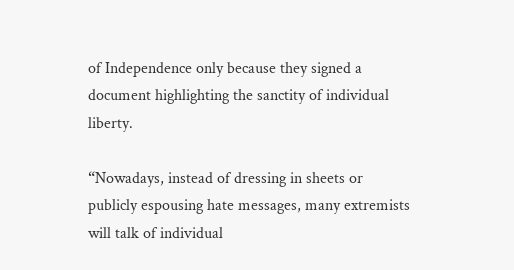of Independence only because they signed a document highlighting the sanctity of individual liberty.

“Nowadays, instead of dressing in sheets or publicly espousing hate messages, many extremists will talk of individual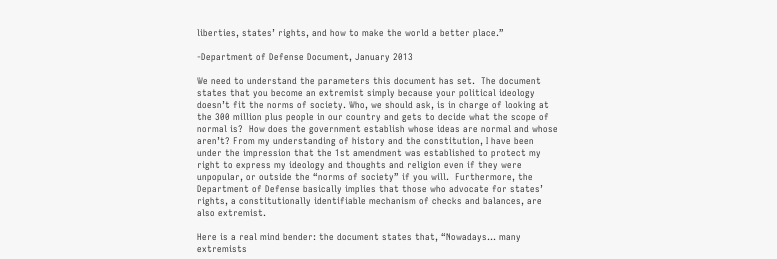liberties, states’ rights, and how to make the world a better place.”

-Department of Defense Document, January 2013

We need to understand the parameters this document has set.  The document states that you become an extremist simply because your political ideology doesn’t fit the norms of society. Who, we should ask, is in charge of looking at the 300 million plus people in our country and gets to decide what the scope of normal is?  How does the government establish whose ideas are normal and whose aren’t? From my understanding of history and the constitution, I have been under the impression that the 1st amendment was established to protect my right to express my ideology and thoughts and religion even if they were unpopular, or outside the “norms of society” if you will.  Furthermore, the Department of Defense basically implies that those who advocate for states’ rights, a constitutionally identifiable mechanism of checks and balances, are also extremist.

Here is a real mind bender: the document states that, “Nowadays… many extremists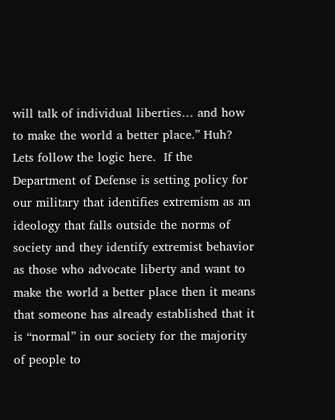will talk of individual liberties… and how to make the world a better place.” Huh? Lets follow the logic here.  If the Department of Defense is setting policy for our military that identifies extremism as an ideology that falls outside the norms of society and they identify extremist behavior as those who advocate liberty and want to make the world a better place then it means that someone has already established that it is “normal” in our society for the majority of people to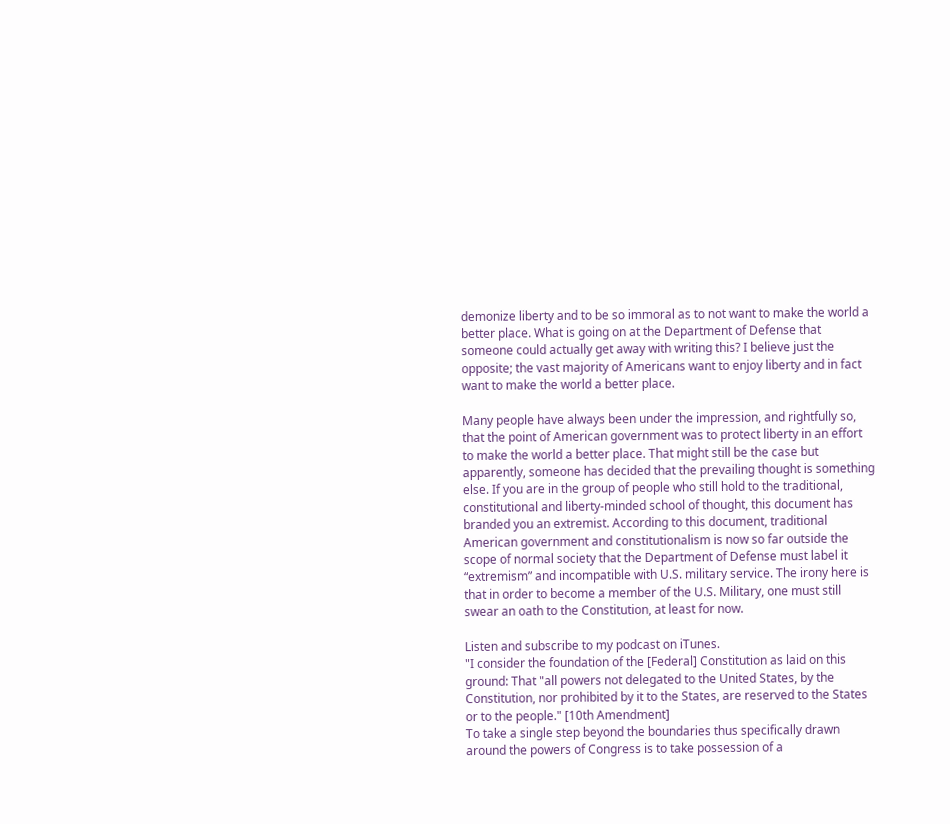demonize liberty and to be so immoral as to not want to make the world a better place. What is going on at the Department of Defense that someone could actually get away with writing this? I believe just the opposite; the vast majority of Americans want to enjoy liberty and in fact want to make the world a better place.

Many people have always been under the impression, and rightfully so, that the point of American government was to protect liberty in an effort to make the world a better place. That might still be the case but apparently, someone has decided that the prevailing thought is something else. If you are in the group of people who still hold to the traditional, constitutional and liberty-minded school of thought, this document has branded you an extremist. According to this document, traditional American government and constitutionalism is now so far outside the scope of normal society that the Department of Defense must label it “extremism” and incompatible with U.S. military service. The irony here is that in order to become a member of the U.S. Military, one must still swear an oath to the Constitution, at least for now.

Listen and subscribe to my podcast on iTunes.
"I consider the foundation of the [Federal] Constitution as laid on this ground: That "all powers not delegated to the United States, by the Constitution, nor prohibited by it to the States, are reserved to the States or to the people." [10th Amendment]
To take a single step beyond the boundaries thus specifically drawn around the powers of Congress is to take possession of a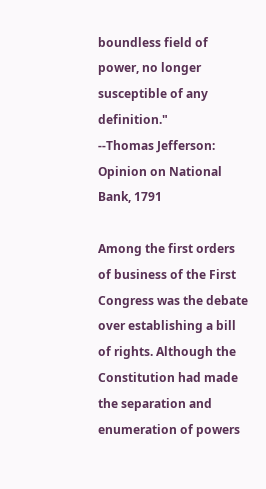boundless field of power, no longer susceptible of any definition."
--Thomas Jefferson: Opinion on National Bank, 1791

Among the first orders of business of the First Congress was the debate over establishing a bill of rights. Although the Constitution had made the separation and enumeration of powers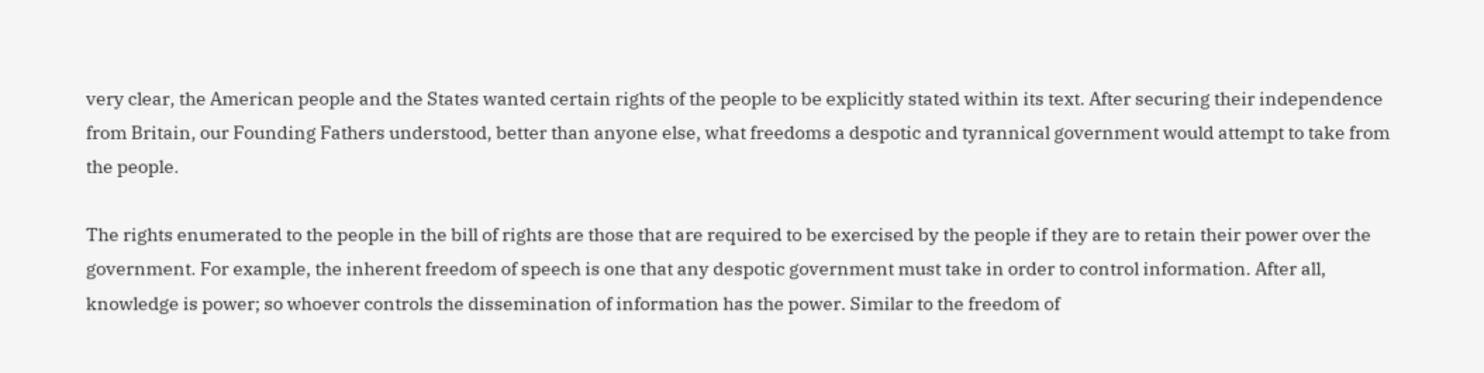very clear, the American people and the States wanted certain rights of the people to be explicitly stated within its text. After securing their independence from Britain, our Founding Fathers understood, better than anyone else, what freedoms a despotic and tyrannical government would attempt to take from the people.

The rights enumerated to the people in the bill of rights are those that are required to be exercised by the people if they are to retain their power over the government. For example, the inherent freedom of speech is one that any despotic government must take in order to control information. After all, knowledge is power; so whoever controls the dissemination of information has the power. Similar to the freedom of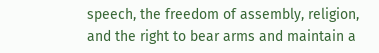speech, the freedom of assembly, religion, and the right to bear arms and maintain a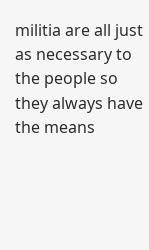militia are all just as necessary to the people so they always have the means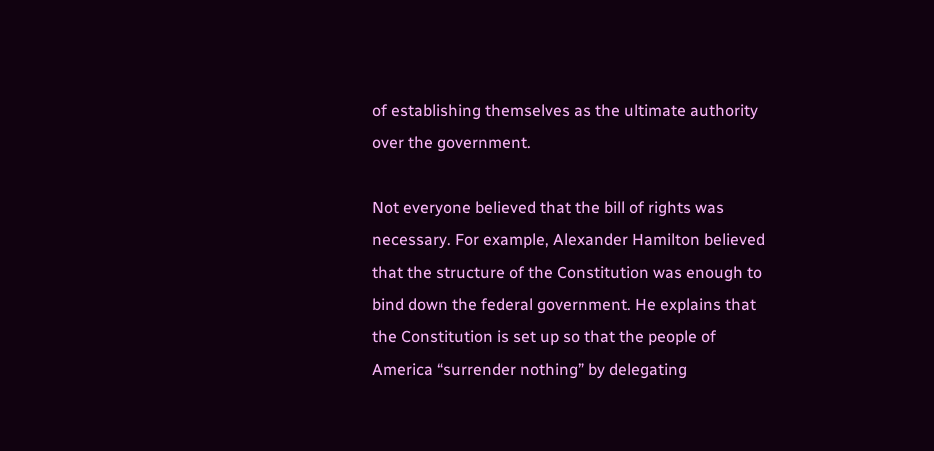of establishing themselves as the ultimate authority over the government.

Not everyone believed that the bill of rights was necessary. For example, Alexander Hamilton believed that the structure of the Constitution was enough to bind down the federal government. He explains that the Constitution is set up so that the people of America “surrender nothing” by delegating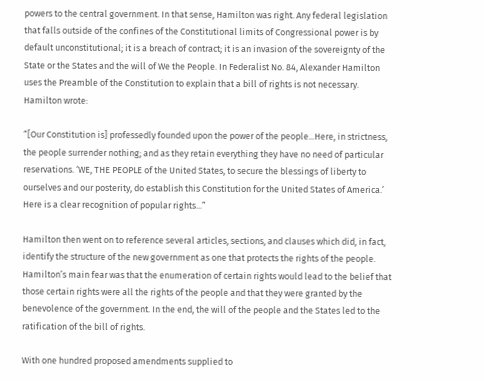powers to the central government. In that sense, Hamilton was right. Any federal legislation that falls outside of the confines of the Constitutional limits of Congressional power is by default unconstitutional; it is a breach of contract; it is an invasion of the sovereignty of the State or the States and the will of We the People. In Federalist No. 84, Alexander Hamilton uses the Preamble of the Constitution to explain that a bill of rights is not necessary. Hamilton wrote:

“[Our Constitution is] professedly founded upon the power of the people...Here, in strictness, the people surrender nothing; and as they retain everything they have no need of particular reservations. ‘WE, THE PEOPLE of the United States, to secure the blessings of liberty to ourselves and our posterity, do establish this Constitution for the United States of America.’ Here is a clear recognition of popular rights...”

Hamilton then went on to reference several articles, sections, and clauses which did, in fact, identify the structure of the new government as one that protects the rights of the people. Hamilton’s main fear was that the enumeration of certain rights would lead to the belief that those certain rights were all the rights of the people and that they were granted by the benevolence of the government. In the end, the will of the people and the States led to the ratification of the bill of rights.

With one hundred proposed amendments supplied to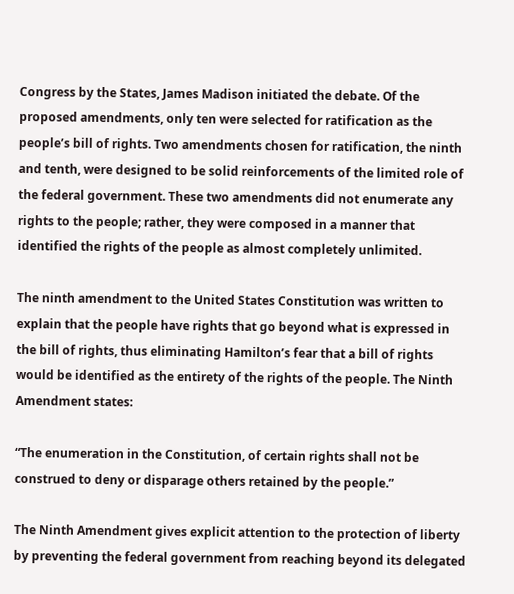Congress by the States, James Madison initiated the debate. Of the proposed amendments, only ten were selected for ratification as the people’s bill of rights. Two amendments chosen for ratification, the ninth and tenth, were designed to be solid reinforcements of the limited role of the federal government. These two amendments did not enumerate any rights to the people; rather, they were composed in a manner that identified the rights of the people as almost completely unlimited.

The ninth amendment to the United States Constitution was written to explain that the people have rights that go beyond what is expressed in the bill of rights, thus eliminating Hamilton’s fear that a bill of rights would be identified as the entirety of the rights of the people. The Ninth Amendment states:

“The enumeration in the Constitution, of certain rights shall not be construed to deny or disparage others retained by the people.”

The Ninth Amendment gives explicit attention to the protection of liberty by preventing the federal government from reaching beyond its delegated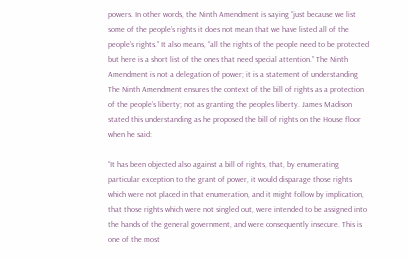powers. In other words, the Ninth Amendment is saying “just because we list
some of the people’s rights it does not mean that we have listed all of the people’s rights.” It also means, “all the rights of the people need to be protected but here is a short list of the ones that need special attention.” The Ninth Amendment is not a delegation of power; it is a statement of understanding The Ninth Amendment ensures the context of the bill of rights as a protection of the people’s liberty; not as granting the peoples liberty. James Madison stated this understanding as he proposed the bill of rights on the House floor when he said:

“It has been objected also against a bill of rights, that, by enumerating particular exception to the grant of power, it would disparage those rights which were not placed in that enumeration, and it might follow by implication, that those rights which were not singled out, were intended to be assigned into the hands of the general government, and were consequently insecure. This is one of the most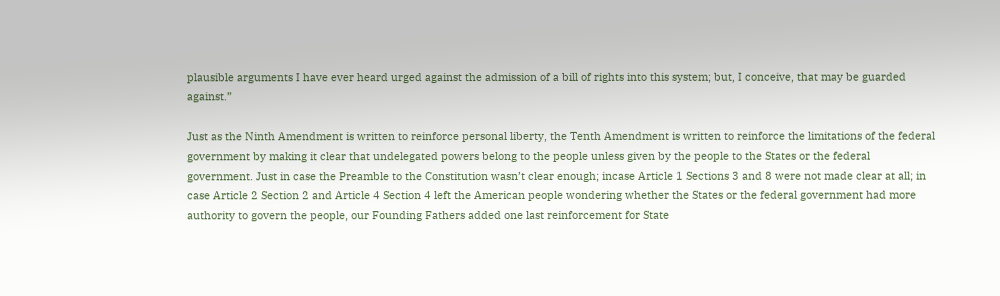plausible arguments I have ever heard urged against the admission of a bill of rights into this system; but, I conceive, that may be guarded against.”

Just as the Ninth Amendment is written to reinforce personal liberty, the Tenth Amendment is written to reinforce the limitations of the federal government by making it clear that undelegated powers belong to the people unless given by the people to the States or the federal government. Just in case the Preamble to the Constitution wasn’t clear enough; incase Article 1 Sections 3 and 8 were not made clear at all; in case Article 2 Section 2 and Article 4 Section 4 left the American people wondering whether the States or the federal government had more authority to govern the people, our Founding Fathers added one last reinforcement for State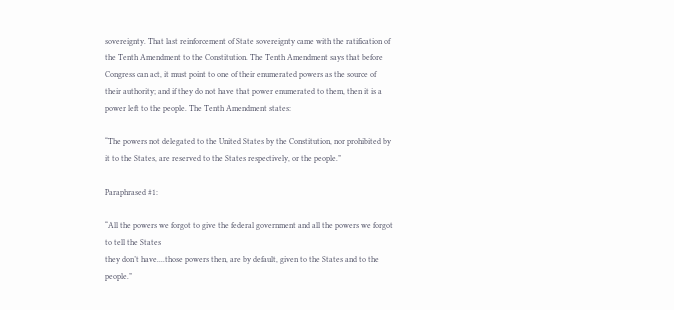sovereignty. That last reinforcement of State sovereignty came with the ratification of the Tenth Amendment to the Constitution. The Tenth Amendment says that before Congress can act, it must point to one of their enumerated powers as the source of their authority; and if they do not have that power enumerated to them, then it is a power left to the people. The Tenth Amendment states:

“The powers not delegated to the United States by the Constitution, nor prohibited by it to the States, are reserved to the States respectively, or the people.”

Paraphrased #1:

“All the powers we forgot to give the federal government and all the powers we forgot to tell the States
they don’t have....those powers then, are by default, given to the States and to the people.”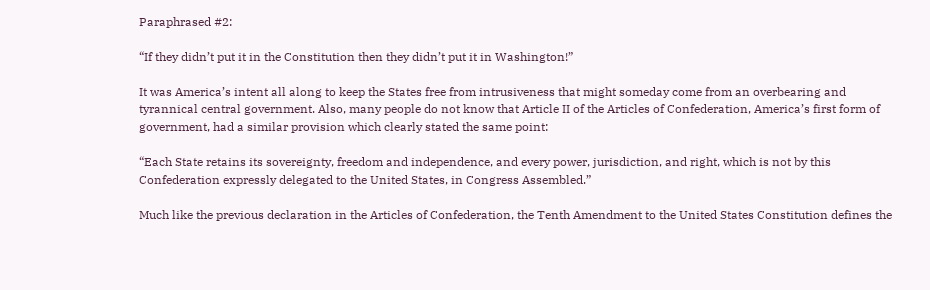Paraphrased #2:

“If they didn’t put it in the Constitution then they didn’t put it in Washington!”

It was America’s intent all along to keep the States free from intrusiveness that might someday come from an overbearing and tyrannical central government. Also, many people do not know that Article II of the Articles of Confederation, America’s first form of government, had a similar provision which clearly stated the same point:

“Each State retains its sovereignty, freedom and independence, and every power, jurisdiction, and right, which is not by this Confederation expressly delegated to the United States, in Congress Assembled.”

Much like the previous declaration in the Articles of Confederation, the Tenth Amendment to the United States Constitution defines the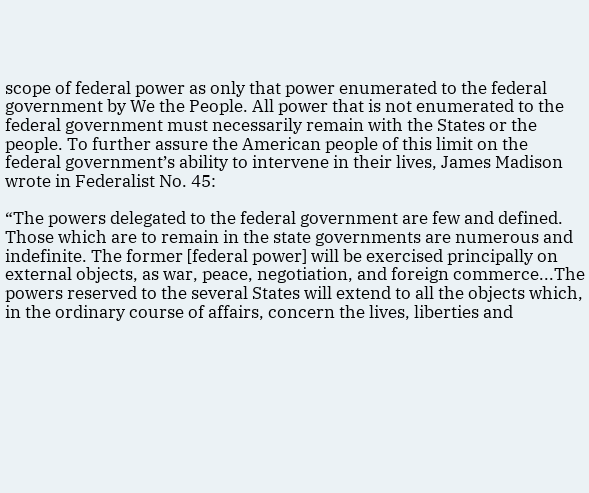scope of federal power as only that power enumerated to the federal government by We the People. All power that is not enumerated to the federal government must necessarily remain with the States or the people. To further assure the American people of this limit on the federal government’s ability to intervene in their lives, James Madison wrote in Federalist No. 45:

“The powers delegated to the federal government are few and defined. Those which are to remain in the state governments are numerous and indefinite. The former [federal power] will be exercised principally on external objects, as war, peace, negotiation, and foreign commerce...The powers reserved to the several States will extend to all the objects which, in the ordinary course of affairs, concern the lives, liberties and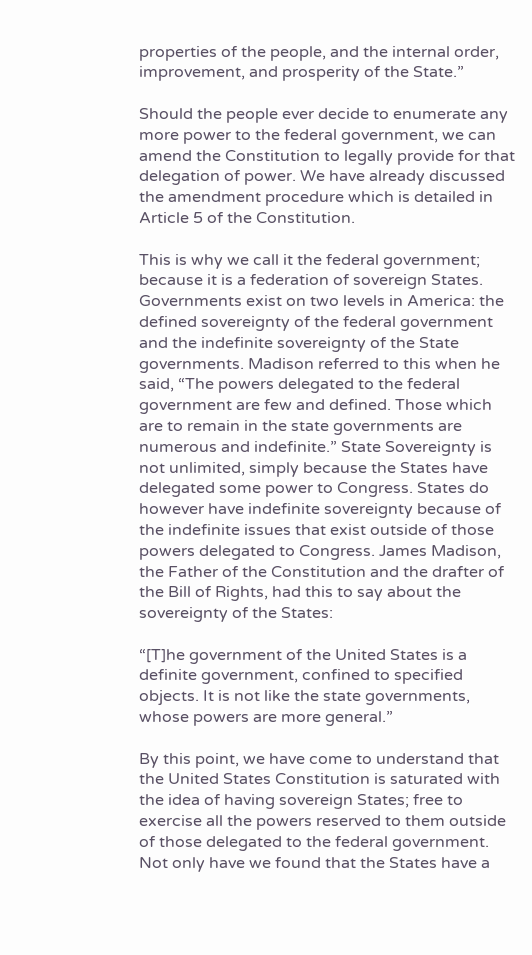properties of the people, and the internal order, improvement, and prosperity of the State.”

Should the people ever decide to enumerate any more power to the federal government, we can amend the Constitution to legally provide for that delegation of power. We have already discussed the amendment procedure which is detailed in Article 5 of the Constitution.

This is why we call it the federal government; because it is a federation of sovereign States. Governments exist on two levels in America: the defined sovereignty of the federal government and the indefinite sovereignty of the State governments. Madison referred to this when he said, “The powers delegated to the federal government are few and defined. Those which are to remain in the state governments are numerous and indefinite.” State Sovereignty is
not unlimited, simply because the States have delegated some power to Congress. States do however have indefinite sovereignty because of the indefinite issues that exist outside of those powers delegated to Congress. James Madison, the Father of the Constitution and the drafter of the Bill of Rights, had this to say about the sovereignty of the States:

“[T]he government of the United States is a definite government, confined to specified objects. It is not like the state governments, whose powers are more general.”

By this point, we have come to understand that the United States Constitution is saturated with the idea of having sovereign States; free to exercise all the powers reserved to them outside of those delegated to the federal government. Not only have we found that the States have a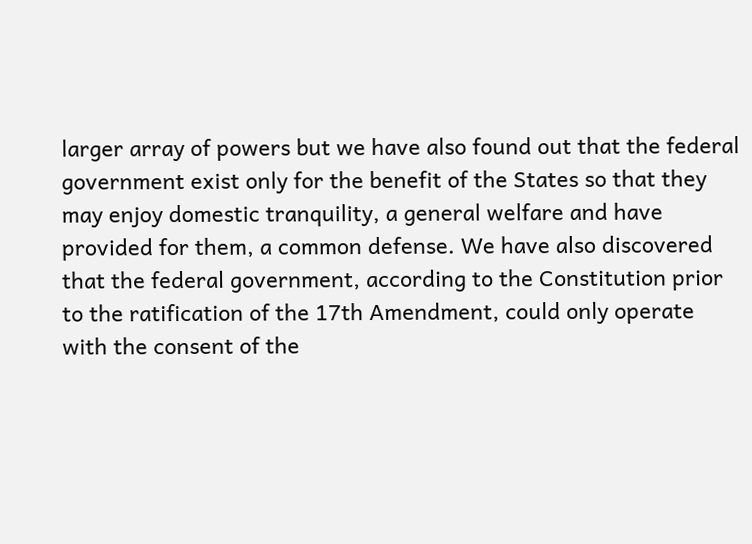larger array of powers but we have also found out that the federal government exist only for the benefit of the States so that they may enjoy domestic tranquility, a general welfare and have provided for them, a common defense. We have also discovered that the federal government, according to the Constitution prior to the ratification of the 17th Amendment, could only operate with the consent of the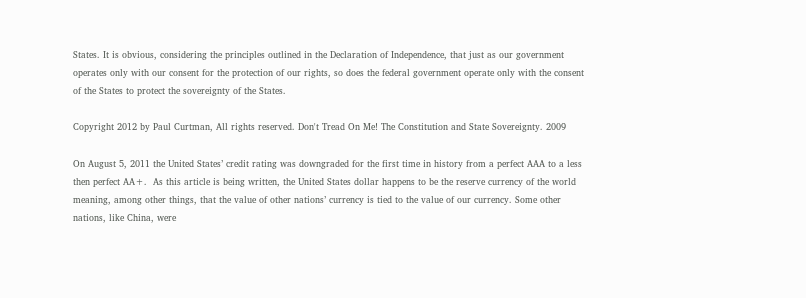States. It is obvious, considering the principles outlined in the Declaration of Independence, that just as our government operates only with our consent for the protection of our rights, so does the federal government operate only with the consent of the States to protect the sovereignty of the States.

Copyright 2012 by Paul Curtman, All rights reserved. Don't Tread On Me! The Constitution and State Sovereignty. 2009

On August 5, 2011 the United States’ credit rating was downgraded for the first time in history from a perfect AAA to a less then perfect AA+.  As this article is being written, the United States dollar happens to be the reserve currency of the world meaning, among other things, that the value of other nations’ currency is tied to the value of our currency. Some other nations, like China, were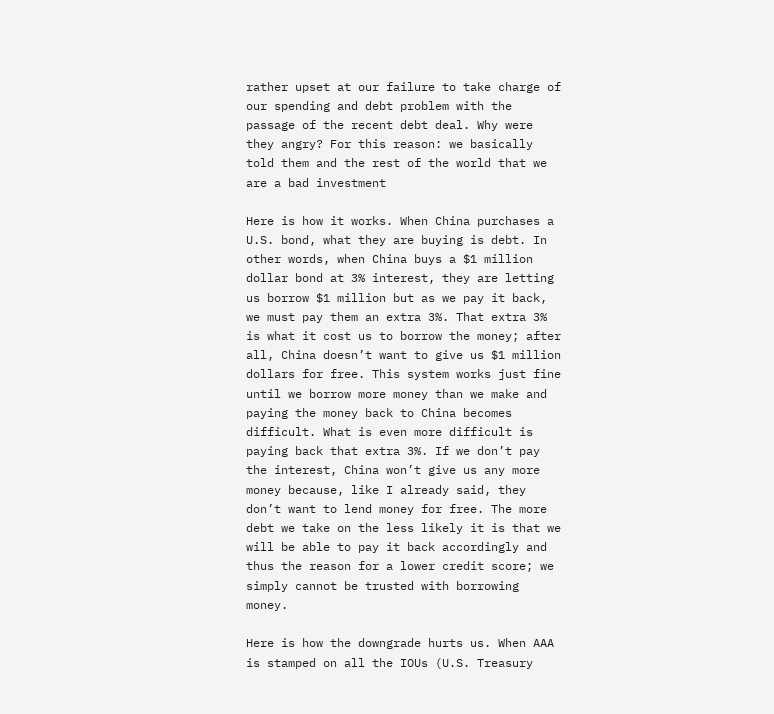rather upset at our failure to take charge of our spending and debt problem with the passage of the recent debt deal. Why were they angry? For this reason: we basically told them and the rest of the world that we are a bad investment

Here is how it works. When China purchases a U.S. bond, what they are buying is debt. In other words, when China buys a $1 million dollar bond at 3% interest, they are letting us borrow $1 million but as we pay it back, we must pay them an extra 3%. That extra 3% is what it cost us to borrow the money; after all, China doesn’t want to give us $1 million dollars for free. This system works just fine until we borrow more money than we make and paying the money back to China becomes difficult. What is even more difficult is paying back that extra 3%. If we don’t pay the interest, China won’t give us any more money because, like I already said, they don’t want to lend money for free. The more debt we take on the less likely it is that we will be able to pay it back accordingly and thus the reason for a lower credit score; we simply cannot be trusted with borrowing money.

Here is how the downgrade hurts us. When AAA is stamped on all the IOUs (U.S. Treasury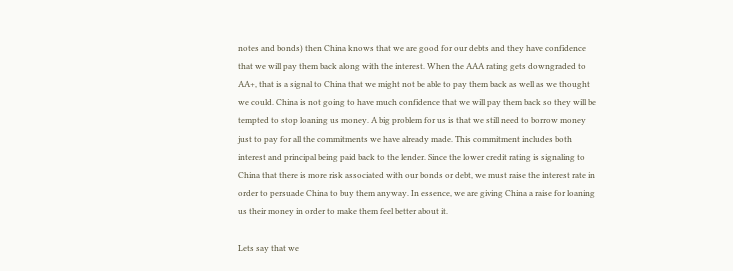notes and bonds) then China knows that we are good for our debts and they have confidence that we will pay them back along with the interest. When the AAA rating gets downgraded to AA+, that is a signal to China that we might not be able to pay them back as well as we thought we could. China is not going to have much confidence that we will pay them back so they will be tempted to stop loaning us money. A big problem for us is that we still need to borrow money just to pay for all the commitments we have already made. This commitment includes both interest and principal being paid back to the lender. Since the lower credit rating is signaling to China that there is more risk associated with our bonds or debt, we must raise the interest rate in order to persuade China to buy them anyway. In essence, we are giving China a raise for loaning us their money in order to make them feel better about it.

Lets say that we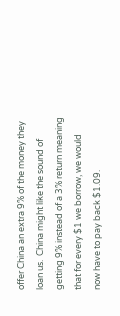offer China an extra 9% of the money they loan us.  China might like the sound of getting 9% instead of a 3% return meaning that for every $1 we borrow, we would now have to pay back $1.09.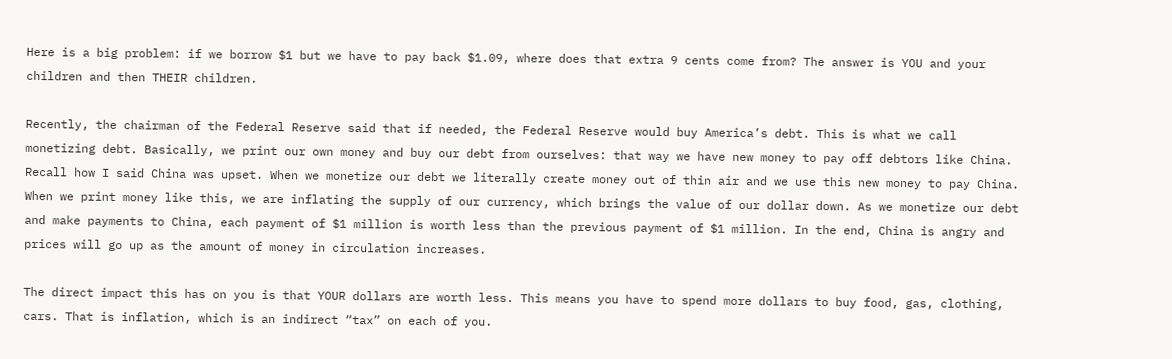Here is a big problem: if we borrow $1 but we have to pay back $1.09, where does that extra 9 cents come from? The answer is YOU and your children and then THEIR children.

Recently, the chairman of the Federal Reserve said that if needed, the Federal Reserve would buy America’s debt. This is what we call monetizing debt. Basically, we print our own money and buy our debt from ourselves: that way we have new money to pay off debtors like China. Recall how I said China was upset. When we monetize our debt we literally create money out of thin air and we use this new money to pay China. When we print money like this, we are inflating the supply of our currency, which brings the value of our dollar down. As we monetize our debt and make payments to China, each payment of $1 million is worth less than the previous payment of $1 million. In the end, China is angry and prices will go up as the amount of money in circulation increases.

The direct impact this has on you is that YOUR dollars are worth less. This means you have to spend more dollars to buy food, gas, clothing, cars. That is inflation, which is an indirect “tax” on each of you.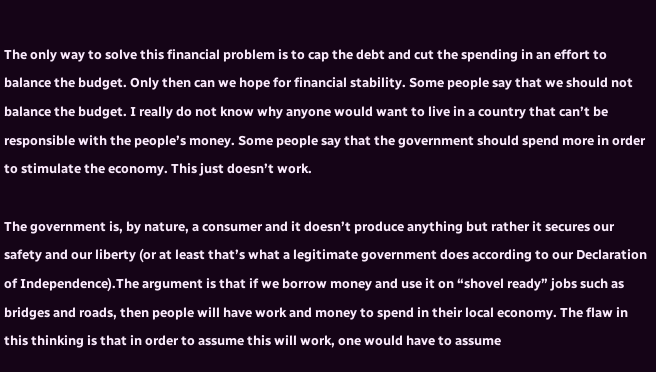The only way to solve this financial problem is to cap the debt and cut the spending in an effort to balance the budget. Only then can we hope for financial stability. Some people say that we should not balance the budget. I really do not know why anyone would want to live in a country that can’t be responsible with the people’s money. Some people say that the government should spend more in order to stimulate the economy. This just doesn’t work.

The government is, by nature, a consumer and it doesn’t produce anything but rather it secures our safety and our liberty (or at least that’s what a legitimate government does according to our Declaration of Independence).The argument is that if we borrow money and use it on “shovel ready” jobs such as bridges and roads, then people will have work and money to spend in their local economy. The flaw in this thinking is that in order to assume this will work, one would have to assume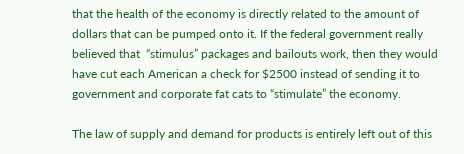that the health of the economy is directly related to the amount of dollars that can be pumped onto it. If the federal government really believed that  “stimulus” packages and bailouts work, then they would have cut each American a check for $2500 instead of sending it to government and corporate fat cats to “stimulate” the economy.

The law of supply and demand for products is entirely left out of this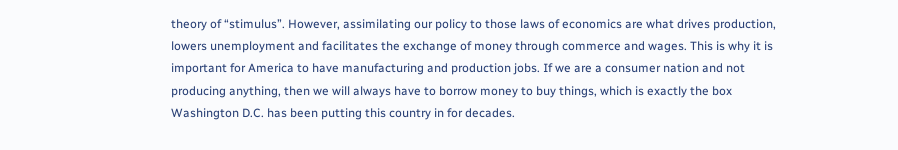theory of “stimulus”. However, assimilating our policy to those laws of economics are what drives production, lowers unemployment and facilitates the exchange of money through commerce and wages. This is why it is important for America to have manufacturing and production jobs. If we are a consumer nation and not producing anything, then we will always have to borrow money to buy things, which is exactly the box Washington D.C. has been putting this country in for decades.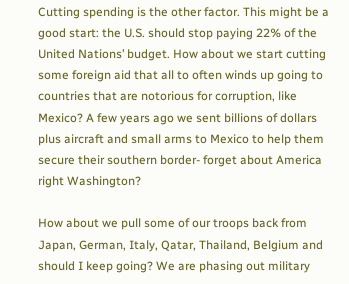Cutting spending is the other factor. This might be a good start: the U.S. should stop paying 22% of the United Nations’ budget. How about we start cutting some foreign aid that all to often winds up going to countries that are notorious for corruption, like Mexico? A few years ago we sent billions of dollars plus aircraft and small arms to Mexico to help them secure their southern border- forget about America right Washington?

How about we pull some of our troops back from Japan, German, Italy, Qatar, Thailand, Belgium and should I keep going? We are phasing out military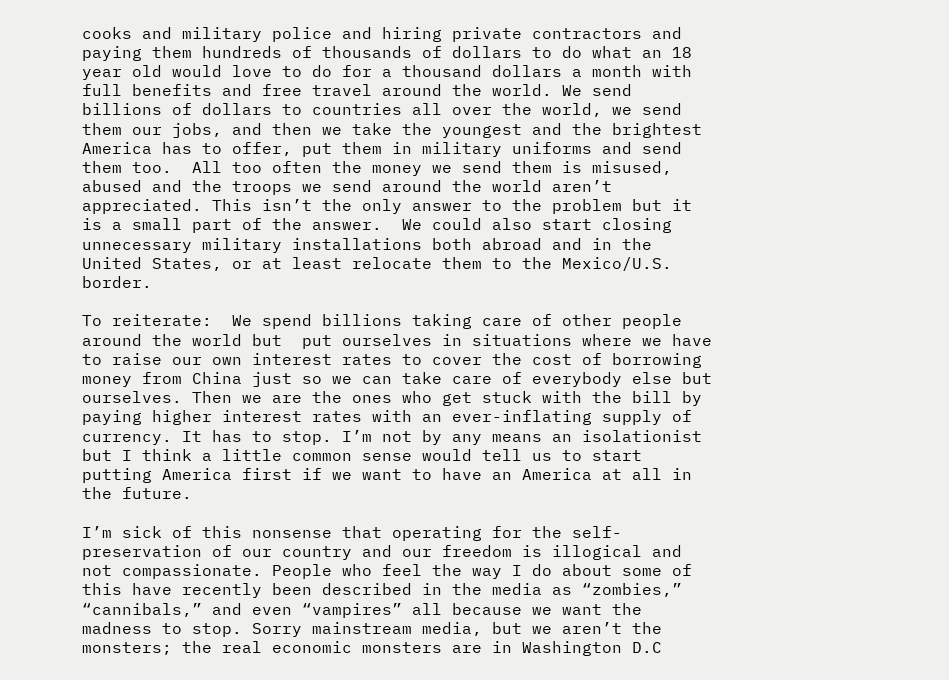cooks and military police and hiring private contractors and paying them hundreds of thousands of dollars to do what an 18 year old would love to do for a thousand dollars a month with full benefits and free travel around the world. We send billions of dollars to countries all over the world, we send them our jobs, and then we take the youngest and the brightest America has to offer, put them in military uniforms and send them too.  All too often the money we send them is misused, abused and the troops we send around the world aren’t appreciated. This isn’t the only answer to the problem but it is a small part of the answer.  We could also start closing unnecessary military installations both abroad and in the United States, or at least relocate them to the Mexico/U.S. border.

To reiterate:  We spend billions taking care of other people around the world but  put ourselves in situations where we have to raise our own interest rates to cover the cost of borrowing money from China just so we can take care of everybody else but ourselves. Then we are the ones who get stuck with the bill by paying higher interest rates with an ever-inflating supply of currency. It has to stop. I’m not by any means an isolationist but I think a little common sense would tell us to start putting America first if we want to have an America at all in the future.

I’m sick of this nonsense that operating for the self-preservation of our country and our freedom is illogical and not compassionate. People who feel the way I do about some of this have recently been described in the media as “zombies,” “cannibals,” and even “vampires” all because we want the madness to stop. Sorry mainstream media, but we aren’t the monsters; the real economic monsters are in Washington D.C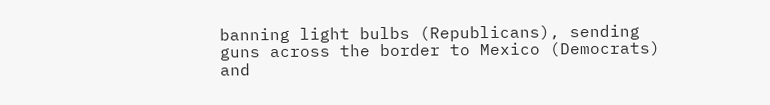banning light bulbs (Republicans), sending guns across the border to Mexico (Democrats) and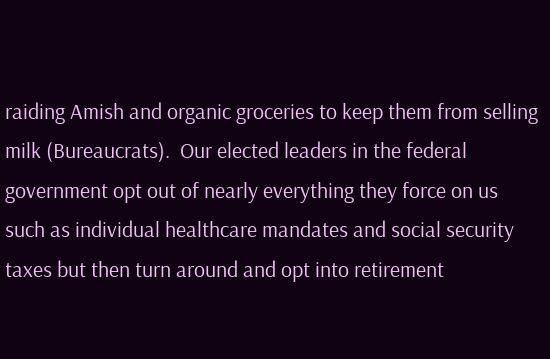raiding Amish and organic groceries to keep them from selling milk (Bureaucrats).  Our elected leaders in the federal government opt out of nearly everything they force on us such as individual healthcare mandates and social security taxes but then turn around and opt into retirement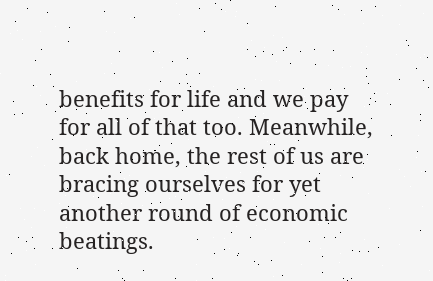benefits for life and we pay for all of that too. Meanwhile, back home, the rest of us are bracing ourselves for yet another round of economic beatings.